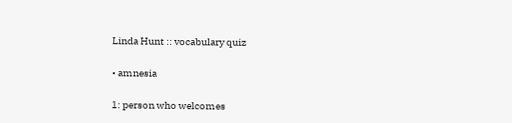Linda Hunt :: vocabulary quiz

• amnesia

1: person who welcomes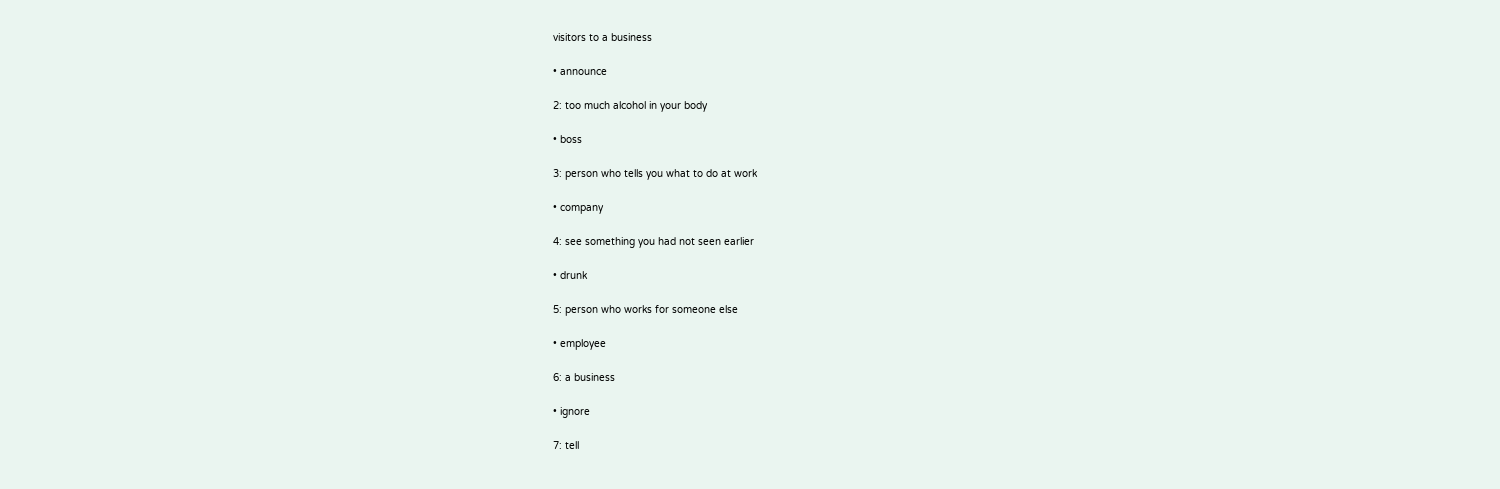visitors to a business

• announce

2: too much alcohol in your body

• boss

3: person who tells you what to do at work

• company

4: see something you had not seen earlier

• drunk

5: person who works for someone else

• employee

6: a business

• ignore

7: tell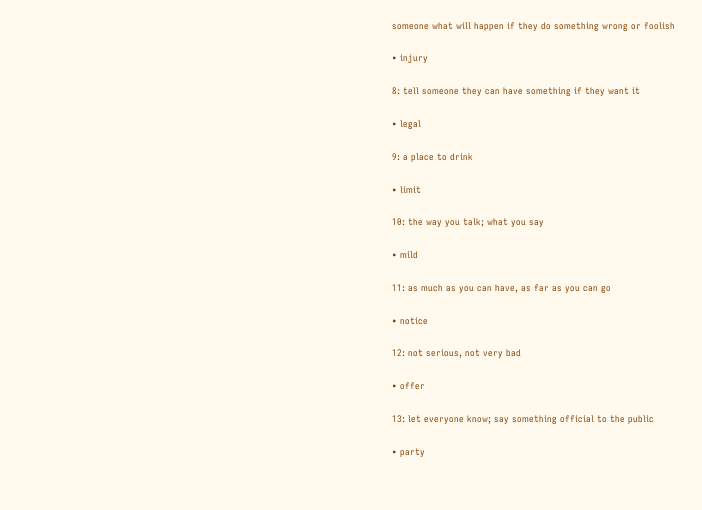someone what will happen if they do something wrong or foolish

• injury

8: tell someone they can have something if they want it

• legal

9: a place to drink

• limit

10: the way you talk; what you say

• mild

11: as much as you can have, as far as you can go

• notice

12: not serious, not very bad

• offer

13: let everyone know; say something official to the public

• party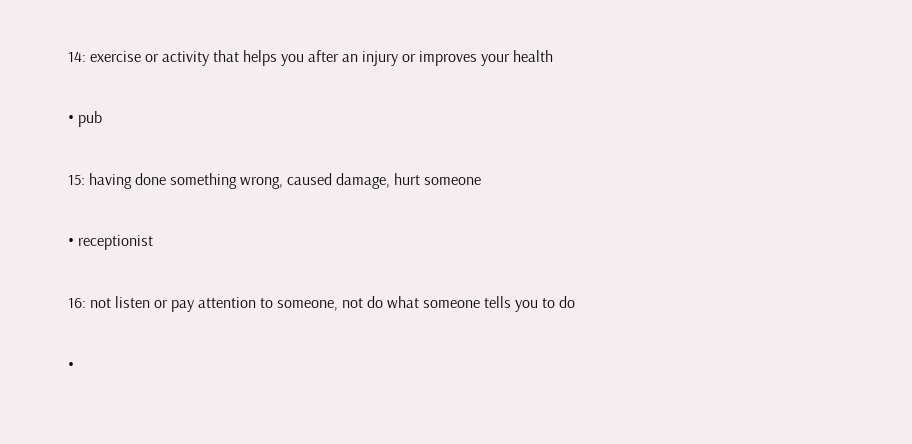14: exercise or activity that helps you after an injury or improves your health

• pub

15: having done something wrong, caused damage, hurt someone

• receptionist

16: not listen or pay attention to someone, not do what someone tells you to do

•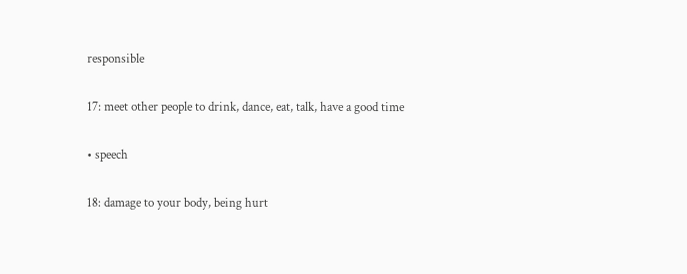responsible

17: meet other people to drink, dance, eat, talk, have a good time

• speech

18: damage to your body, being hurt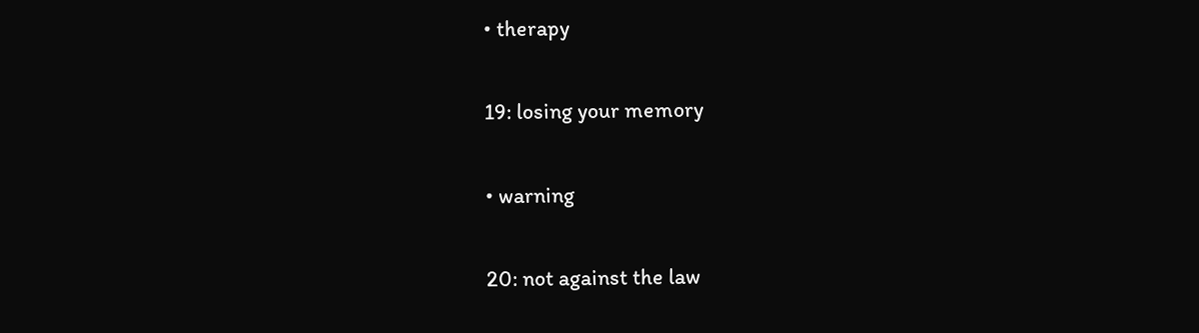• therapy

19: losing your memory

• warning

20: not against the law